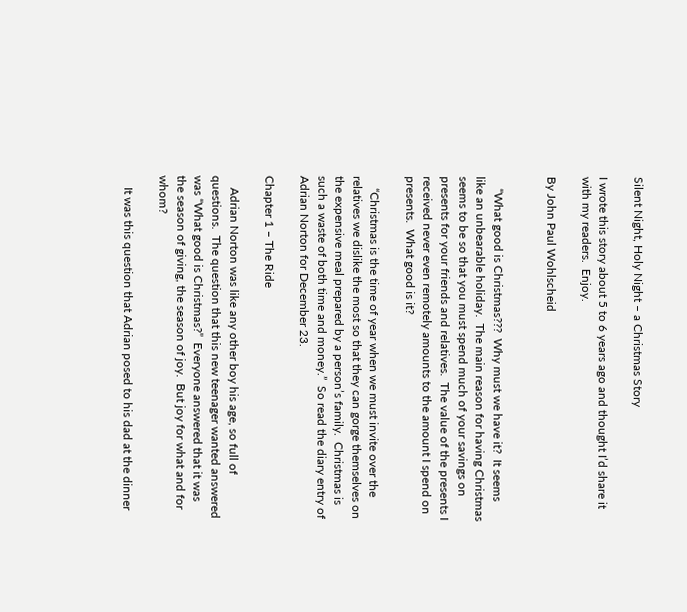Silent Night, Holy Night – a Christmas Story

I wrote this story about 5 to 6 years ago and thought I’d share it with my readers.  Enjoy.

By John Paul Wohlscheid


    “What good is Christmas???  Why must we have it?  It seems like an unbearable holiday.  The main reason for having Christmas seems to be so that you must spend much of your savings on presents for your friends and relatives.  The value of the presents I received never even remotely amounts to the amount I spend on presents.  What good is it?

    “Christmas is the time of year when we must invite over the relatives we dislike the most so that they can gorge themselves on the expensive meal prepared by a person’s family.  Christmas is such a waste of both time and money.”  So read the diary entry of Adrian Norton for December 23.

Chapter 1 – The Ride

    Adrian Norton was like any other boy his age, so full of questions.  The question that this new teenager wanted answered was “What good is Christmas?”  Everyone answered that it was the season of giving, the season of joy.  But joy for what and for whom?

    It was this question that Adrian posed to his dad at the dinner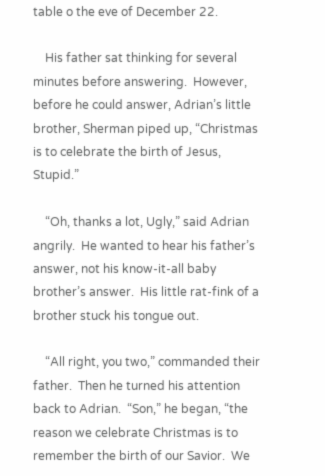table o the eve of December 22.

    His father sat thinking for several minutes before answering.  However, before he could answer, Adrian’s little brother, Sherman piped up, “Christmas is to celebrate the birth of Jesus, Stupid.”

    “Oh, thanks a lot, Ugly,” said Adrian angrily.  He wanted to hear his father’s answer, not his know-it-all baby brother’s answer.  His little rat-fink of a brother stuck his tongue out.

    “All right, you two,” commanded their father.  Then he turned his attention back to Adrian.  “Son,” he began, “the reason we celebrate Christmas is to remember the birth of our Savior.  We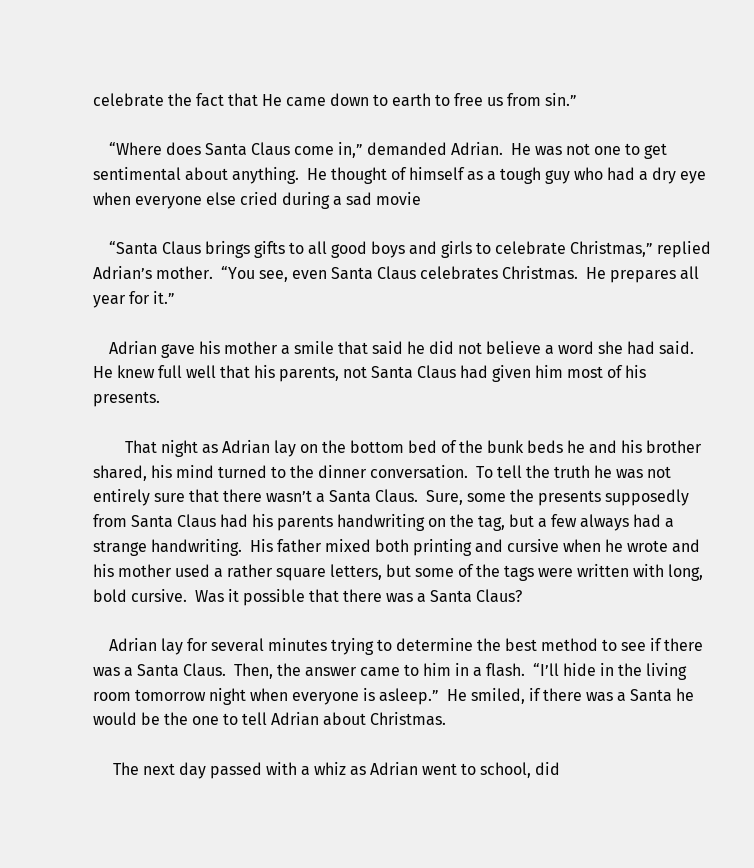celebrate the fact that He came down to earth to free us from sin.”

    “Where does Santa Claus come in,” demanded Adrian.  He was not one to get sentimental about anything.  He thought of himself as a tough guy who had a dry eye when everyone else cried during a sad movie

    “Santa Claus brings gifts to all good boys and girls to celebrate Christmas,” replied Adrian’s mother.  “You see, even Santa Claus celebrates Christmas.  He prepares all year for it.”

    Adrian gave his mother a smile that said he did not believe a word she had said.  He knew full well that his parents, not Santa Claus had given him most of his presents.

        That night as Adrian lay on the bottom bed of the bunk beds he and his brother shared, his mind turned to the dinner conversation.  To tell the truth he was not entirely sure that there wasn’t a Santa Claus.  Sure, some the presents supposedly from Santa Claus had his parents handwriting on the tag, but a few always had a strange handwriting.  His father mixed both printing and cursive when he wrote and his mother used a rather square letters, but some of the tags were written with long, bold cursive.  Was it possible that there was a Santa Claus?

    Adrian lay for several minutes trying to determine the best method to see if there was a Santa Claus.  Then, the answer came to him in a flash.  “I’ll hide in the living room tomorrow night when everyone is asleep.”  He smiled, if there was a Santa he would be the one to tell Adrian about Christmas.

     The next day passed with a whiz as Adrian went to school, did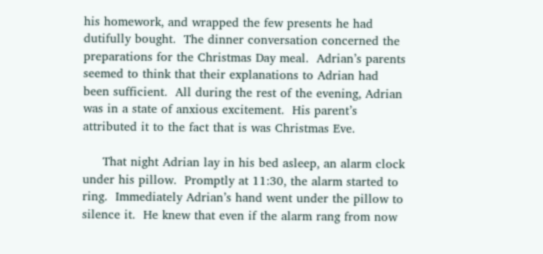his homework, and wrapped the few presents he had dutifully bought.  The dinner conversation concerned the preparations for the Christmas Day meal.  Adrian’s parents seemed to think that their explanations to Adrian had been sufficient.  All during the rest of the evening, Adrian was in a state of anxious excitement.  His parent’s attributed it to the fact that is was Christmas Eve.

     That night Adrian lay in his bed asleep, an alarm clock under his pillow.  Promptly at 11:30, the alarm started to ring.  Immediately Adrian’s hand went under the pillow to silence it.  He knew that even if the alarm rang from now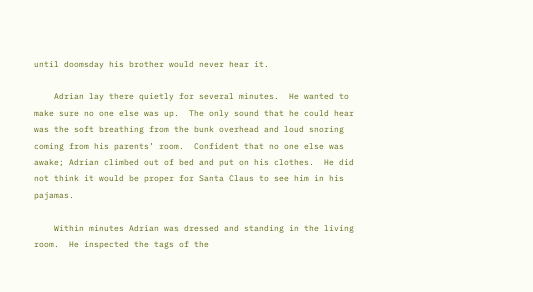until doomsday his brother would never hear it.

    Adrian lay there quietly for several minutes.  He wanted to make sure no one else was up.  The only sound that he could hear was the soft breathing from the bunk overhead and loud snoring coming from his parents’ room.  Confident that no one else was awake; Adrian climbed out of bed and put on his clothes.  He did not think it would be proper for Santa Claus to see him in his pajamas.

    Within minutes Adrian was dressed and standing in the living room.  He inspected the tags of the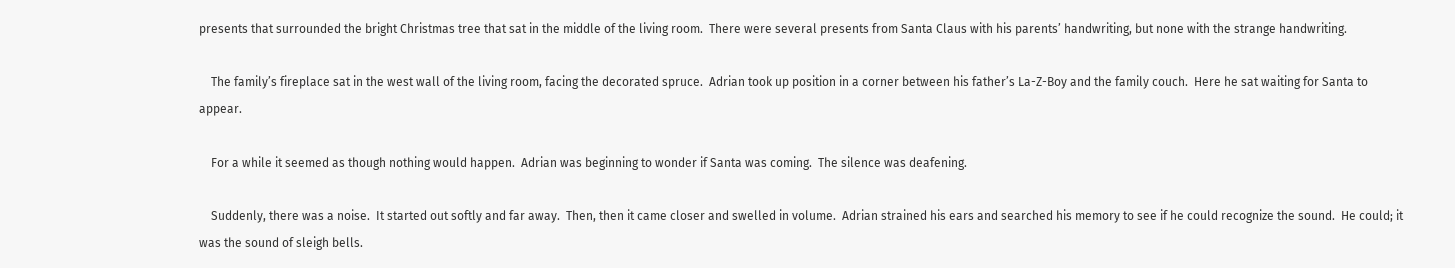presents that surrounded the bright Christmas tree that sat in the middle of the living room.  There were several presents from Santa Claus with his parents’ handwriting, but none with the strange handwriting.

    The family’s fireplace sat in the west wall of the living room, facing the decorated spruce.  Adrian took up position in a corner between his father’s La-Z-Boy and the family couch.  Here he sat waiting for Santa to appear.

    For a while it seemed as though nothing would happen.  Adrian was beginning to wonder if Santa was coming.  The silence was deafening.

    Suddenly, there was a noise.  It started out softly and far away.  Then, then it came closer and swelled in volume.  Adrian strained his ears and searched his memory to see if he could recognize the sound.  He could; it was the sound of sleigh bells.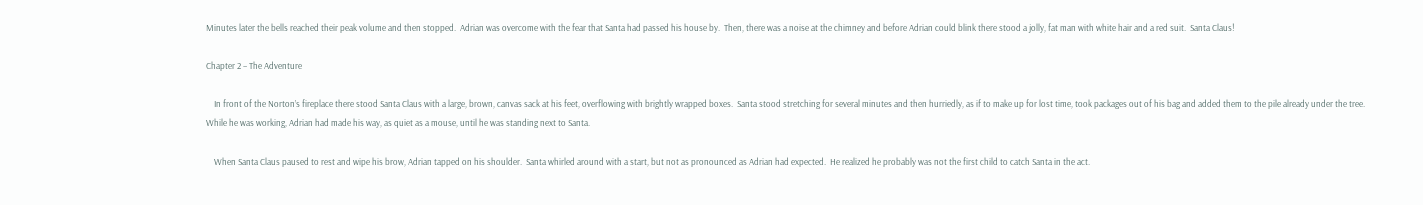Minutes later the bells reached their peak volume and then stopped.  Adrian was overcome with the fear that Santa had passed his house by.  Then, there was a noise at the chimney and before Adrian could blink there stood a jolly, fat man with white hair and a red suit.  Santa Claus!

Chapter 2 – The Adventure

    In front of the Norton’s fireplace there stood Santa Claus with a large, brown, canvas sack at his feet, overflowing with brightly wrapped boxes.  Santa stood stretching for several minutes and then hurriedly, as if to make up for lost time, took packages out of his bag and added them to the pile already under the tree.  While he was working, Adrian had made his way, as quiet as a mouse, until he was standing next to Santa.

    When Santa Claus paused to rest and wipe his brow, Adrian tapped on his shoulder.  Santa whirled around with a start, but not as pronounced as Adrian had expected.  He realized he probably was not the first child to catch Santa in the act.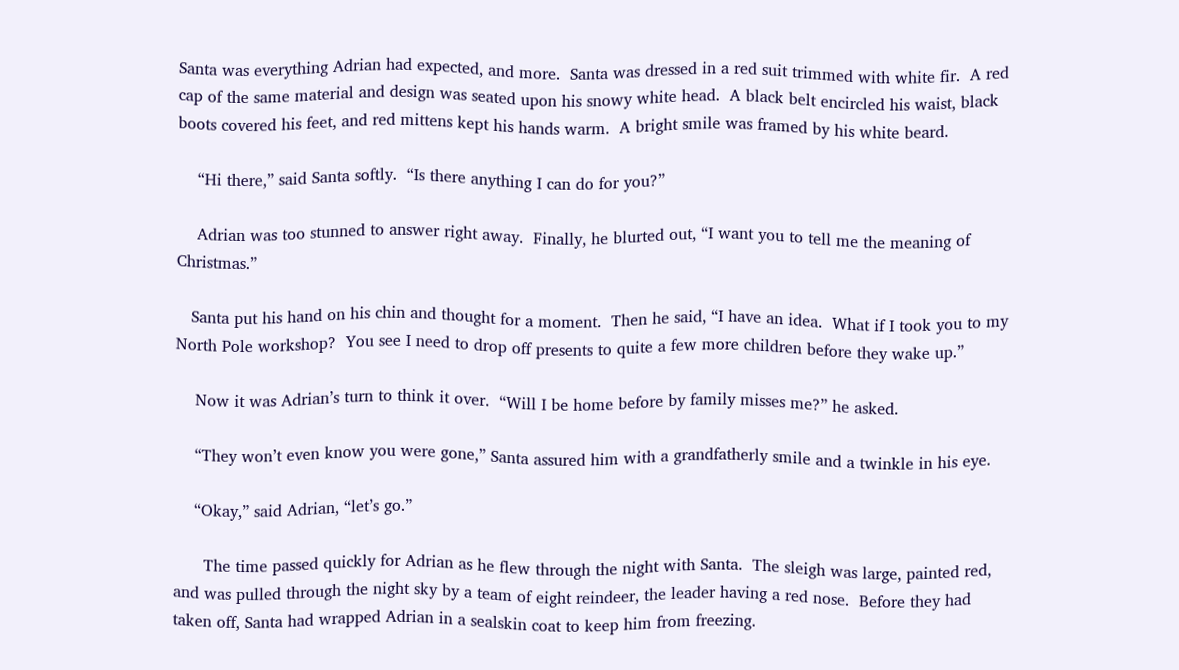Santa was everything Adrian had expected, and more.  Santa was dressed in a red suit trimmed with white fir.  A red cap of the same material and design was seated upon his snowy white head.  A black belt encircled his waist, black boots covered his feet, and red mittens kept his hands warm.  A bright smile was framed by his white beard.

    “Hi there,” said Santa softly.  “Is there anything I can do for you?”

    Adrian was too stunned to answer right away.  Finally, he blurted out, “I want you to tell me the meaning of Christmas.”

   Santa put his hand on his chin and thought for a moment.  Then he said, “I have an idea.  What if I took you to my North Pole workshop?  You see I need to drop off presents to quite a few more children before they wake up.”

    Now it was Adrian’s turn to think it over.  “Will I be home before by family misses me?” he asked.

    “They won’t even know you were gone,” Santa assured him with a grandfatherly smile and a twinkle in his eye.

    “Okay,” said Adrian, “let’s go.”

      The time passed quickly for Adrian as he flew through the night with Santa.  The sleigh was large, painted red, and was pulled through the night sky by a team of eight reindeer, the leader having a red nose.  Before they had taken off, Santa had wrapped Adrian in a sealskin coat to keep him from freezing.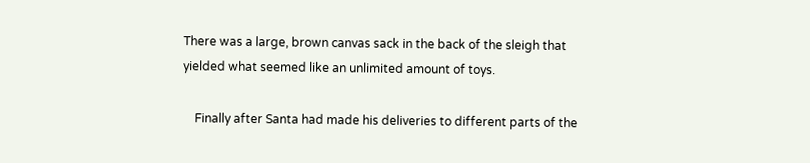There was a large, brown canvas sack in the back of the sleigh that yielded what seemed like an unlimited amount of toys.

    Finally after Santa had made his deliveries to different parts of the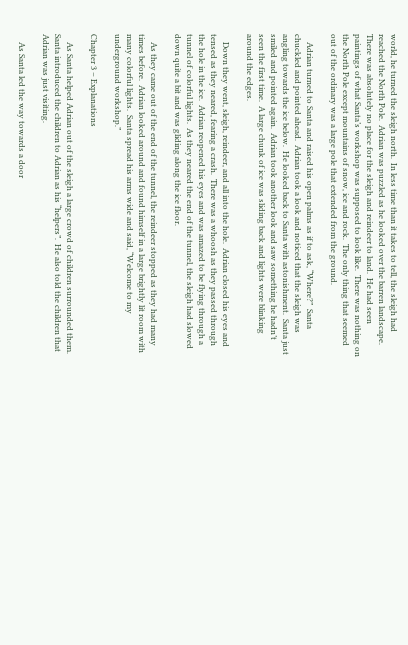world, he turned the sleigh north.  In less time than it takes to tell, the sleigh had reached the North Pole.  Adrian was puzzled as he looked over the barren landscape.  There was absolutely no place for the sleigh and reindeer to land.  He had seen paintings of what Santa’s workshop was supposed to look like.  There was nothing on the North Pole except mountains of snow, ice and rock.  The only thing that seemed out of the ordinary was a large pole that extended from the ground.

    Adrian turned to Santa and raised his open palms as if to ask, “Where?”  Santa chuckled and pointed ahead.  Adrian took a look and noticed that the sleigh was angling towards the ice below.  He looked back to Santa with astonishment.  Santa just smiled and pointed again.  Adrian took another look and saw something he hadn’t seen the first time.  A large chunk of ice was sliding back and lights were blinking around the edges.

    Down they went, sleigh, reindeer, and all into the hole.  Adrian closed his eyes and tensed as they neared, fearing a crash.  There was a whoosh as they passed through the hole in the ice.  Adrian reopened his eyes and was amazed to be flying through a tunnel of colorful lights.  As they neared the end of the tunnel, the sleigh had slowed down quite a bit and was gliding along the ice floor.

    As they came out of the end of the tunnel, the reindeer stopped as they had many times before.  Adrian looked around and found himself in a large brightly lit room with many colorful lights.  Santa spread his arms wide and said, “Welcome to my underground workshop.”

Chapter 3 – Explanations

    As Santa helped Adrian out of the sleigh a large crowd of children surrounded them.  Santa introduced the children to Adrian as his “helpers”.  He also told the children that Adrian was just visiting.

    As Santa led the way towards a door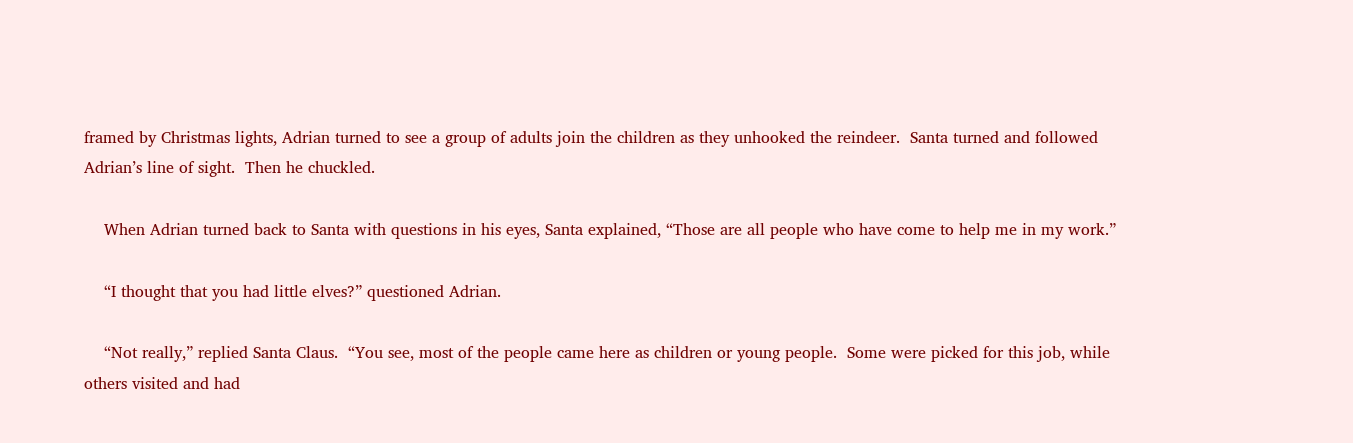framed by Christmas lights, Adrian turned to see a group of adults join the children as they unhooked the reindeer.  Santa turned and followed Adrian’s line of sight.  Then he chuckled.

    When Adrian turned back to Santa with questions in his eyes, Santa explained, “Those are all people who have come to help me in my work.”

    “I thought that you had little elves?” questioned Adrian.

    “Not really,” replied Santa Claus.  “You see, most of the people came here as children or young people.  Some were picked for this job, while others visited and had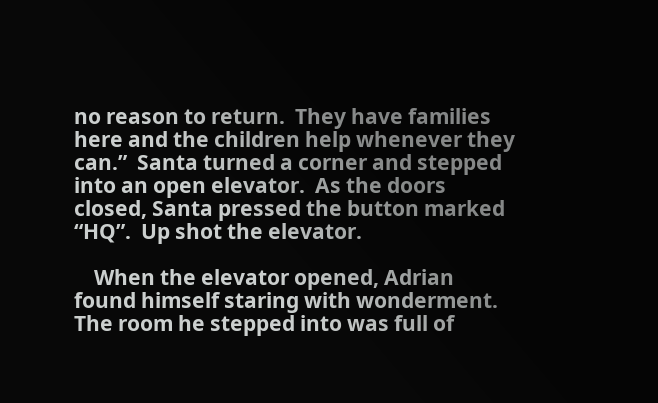no reason to return.  They have families here and the children help whenever they can.”  Santa turned a corner and stepped into an open elevator.  As the doors closed, Santa pressed the button marked “HQ”.  Up shot the elevator.

    When the elevator opened, Adrian found himself staring with wonderment.  The room he stepped into was full of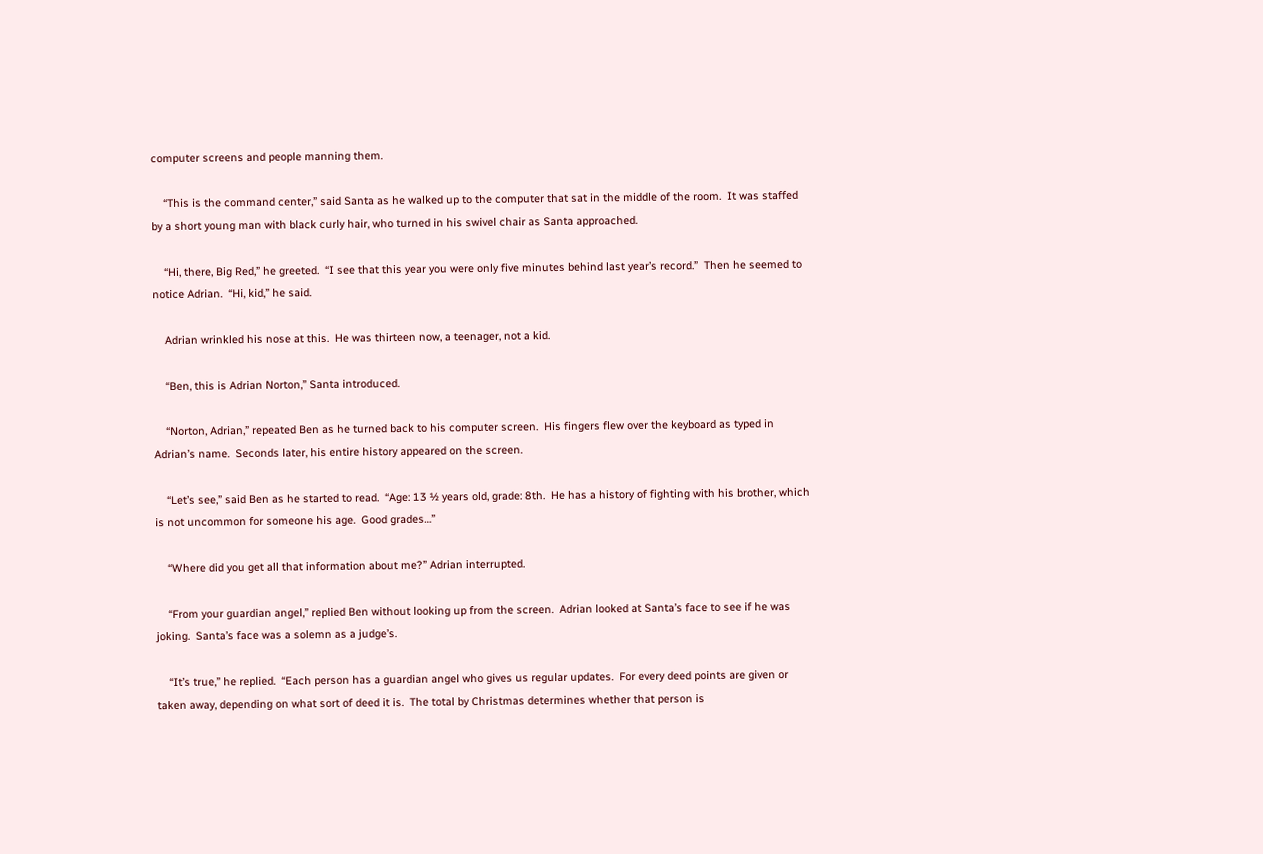computer screens and people manning them.

    “This is the command center,” said Santa as he walked up to the computer that sat in the middle of the room.  It was staffed by a short young man with black curly hair, who turned in his swivel chair as Santa approached.

    “Hi, there, Big Red,” he greeted.  “I see that this year you were only five minutes behind last year’s record.”  Then he seemed to notice Adrian.  “Hi, kid,” he said.

    Adrian wrinkled his nose at this.  He was thirteen now, a teenager, not a kid.

    “Ben, this is Adrian Norton,” Santa introduced.

    “Norton, Adrian,” repeated Ben as he turned back to his computer screen.  His fingers flew over the keyboard as typed in Adrian’s name.  Seconds later, his entire history appeared on the screen.

    “Let’s see,” said Ben as he started to read.  “Age: 13 ½ years old, grade: 8th.  He has a history of fighting with his brother, which is not uncommon for someone his age.  Good grades…”

    “Where did you get all that information about me?” Adrian interrupted.

    “From your guardian angel,” replied Ben without looking up from the screen.  Adrian looked at Santa’s face to see if he was joking.  Santa’s face was a solemn as a judge’s.

    “It’s true,” he replied.  “Each person has a guardian angel who gives us regular updates.  For every deed points are given or taken away, depending on what sort of deed it is.  The total by Christmas determines whether that person is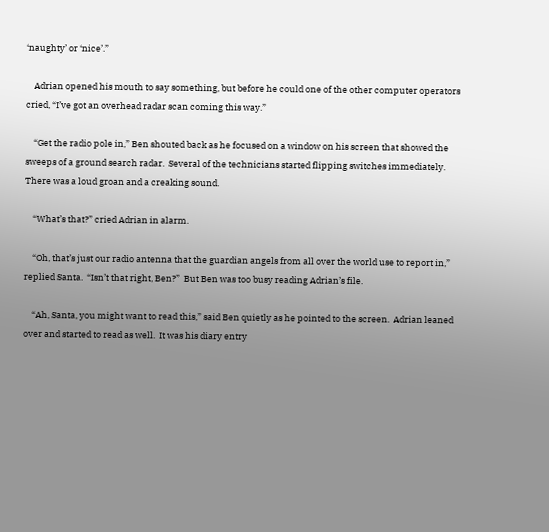‘naughty’ or ‘nice’.”

    Adrian opened his mouth to say something, but before he could one of the other computer operators cried, “I’ve got an overhead radar scan coming this way.”

    “Get the radio pole in,” Ben shouted back as he focused on a window on his screen that showed the sweeps of a ground search radar.  Several of the technicians started flipping switches immediately.  There was a loud groan and a creaking sound.

    “What’s that?” cried Adrian in alarm.

    “Oh, that’s just our radio antenna that the guardian angels from all over the world use to report in,” replied Santa.  “Isn’t that right, Ben?”  But Ben was too busy reading Adrian’s file.

    “Ah, Santa, you might want to read this,” said Ben quietly as he pointed to the screen.  Adrian leaned over and started to read as well.  It was his diary entry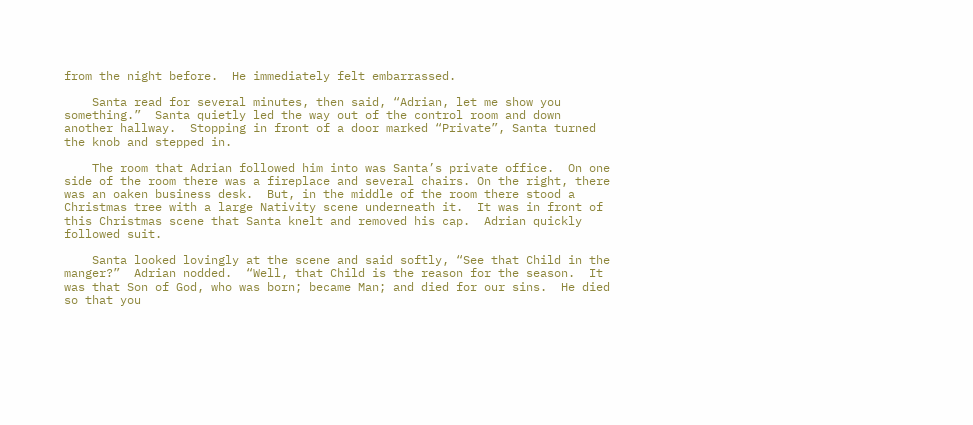from the night before.  He immediately felt embarrassed.

    Santa read for several minutes, then said, “Adrian, let me show you something.”  Santa quietly led the way out of the control room and down another hallway.  Stopping in front of a door marked “Private”, Santa turned the knob and stepped in.

    The room that Adrian followed him into was Santa’s private office.  On one side of the room there was a fireplace and several chairs. On the right, there was an oaken business desk.  But, in the middle of the room there stood a Christmas tree with a large Nativity scene underneath it.  It was in front of this Christmas scene that Santa knelt and removed his cap.  Adrian quickly followed suit.

    Santa looked lovingly at the scene and said softly, “See that Child in the manger?”  Adrian nodded.  “Well, that Child is the reason for the season.  It was that Son of God, who was born; became Man; and died for our sins.  He died so that you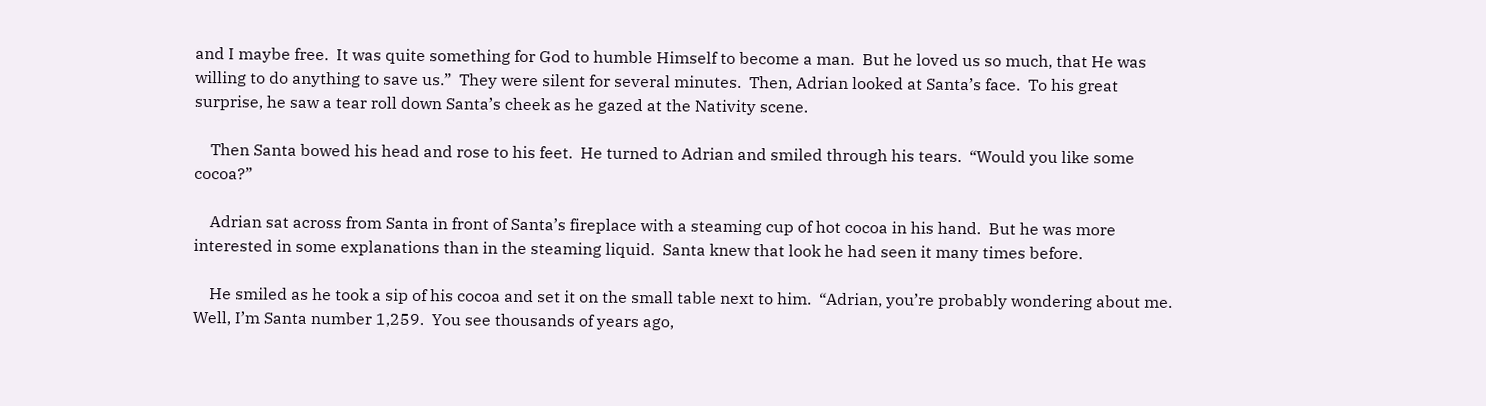and I maybe free.  It was quite something for God to humble Himself to become a man.  But he loved us so much, that He was willing to do anything to save us.”  They were silent for several minutes.  Then, Adrian looked at Santa’s face.  To his great surprise, he saw a tear roll down Santa’s cheek as he gazed at the Nativity scene.

    Then Santa bowed his head and rose to his feet.  He turned to Adrian and smiled through his tears.  “Would you like some cocoa?”

    Adrian sat across from Santa in front of Santa’s fireplace with a steaming cup of hot cocoa in his hand.  But he was more interested in some explanations than in the steaming liquid.  Santa knew that look he had seen it many times before.

    He smiled as he took a sip of his cocoa and set it on the small table next to him.  “Adrian, you’re probably wondering about me.  Well, I’m Santa number 1,259.  You see thousands of years ago,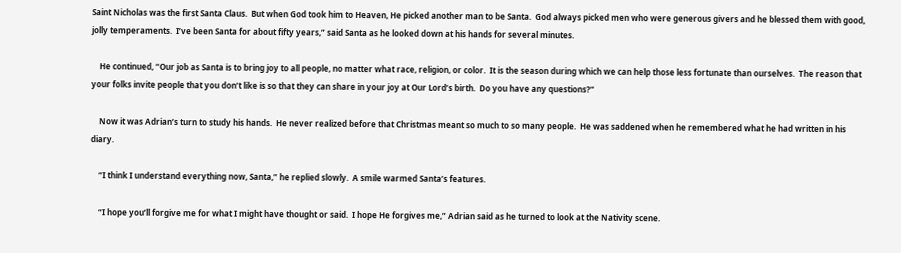Saint Nicholas was the first Santa Claus.  But when God took him to Heaven, He picked another man to be Santa.  God always picked men who were generous givers and he blessed them with good, jolly temperaments.  I’ve been Santa for about fifty years,” said Santa as he looked down at his hands for several minutes.

    He continued, “Our job as Santa is to bring joy to all people, no matter what race, religion, or color.  It is the season during which we can help those less fortunate than ourselves.  The reason that your folks invite people that you don’t like is so that they can share in your joy at Our Lord’s birth.  Do you have any questions?”

    Now it was Adrian’s turn to study his hands.  He never realized before that Christmas meant so much to so many people.  He was saddened when he remembered what he had written in his diary.

    “I think I understand everything now, Santa,” he replied slowly.  A smile warmed Santa’s features.

    “I hope you’ll forgive me for what I might have thought or said.  I hope He forgives me,” Adrian said as he turned to look at the Nativity scene.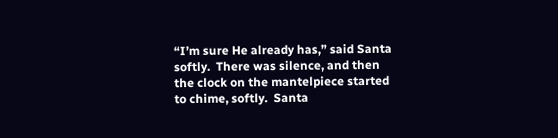“I’m sure He already has,” said Santa softly.  There was silence, and then the clock on the mantelpiece started to chime, softly.  Santa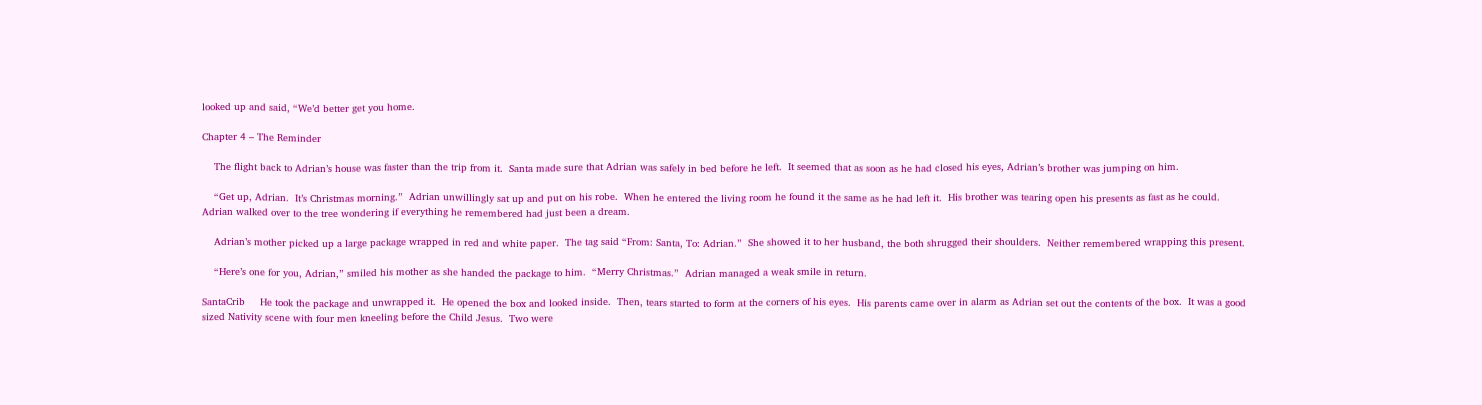looked up and said, “We’d better get you home.

Chapter 4 – The Reminder

    The flight back to Adrian’s house was faster than the trip from it.  Santa made sure that Adrian was safely in bed before he left.  It seemed that as soon as he had closed his eyes, Adrian’s brother was jumping on him.

    “Get up, Adrian.  It’s Christmas morning.”  Adrian unwillingly sat up and put on his robe.  When he entered the living room he found it the same as he had left it.  His brother was tearing open his presents as fast as he could.  Adrian walked over to the tree wondering if everything he remembered had just been a dream.

    Adrian’s mother picked up a large package wrapped in red and white paper.  The tag said “From: Santa, To: Adrian.”  She showed it to her husband, the both shrugged their shoulders.  Neither remembered wrapping this present.

    “Here’s one for you, Adrian,” smiled his mother as she handed the package to him.  “Merry Christmas.”  Adrian managed a weak smile in return.

SantaCrib     He took the package and unwrapped it.  He opened the box and looked inside.  Then, tears started to form at the corners of his eyes.  His parents came over in alarm as Adrian set out the contents of the box.  It was a good sized Nativity scene with four men kneeling before the Child Jesus.  Two were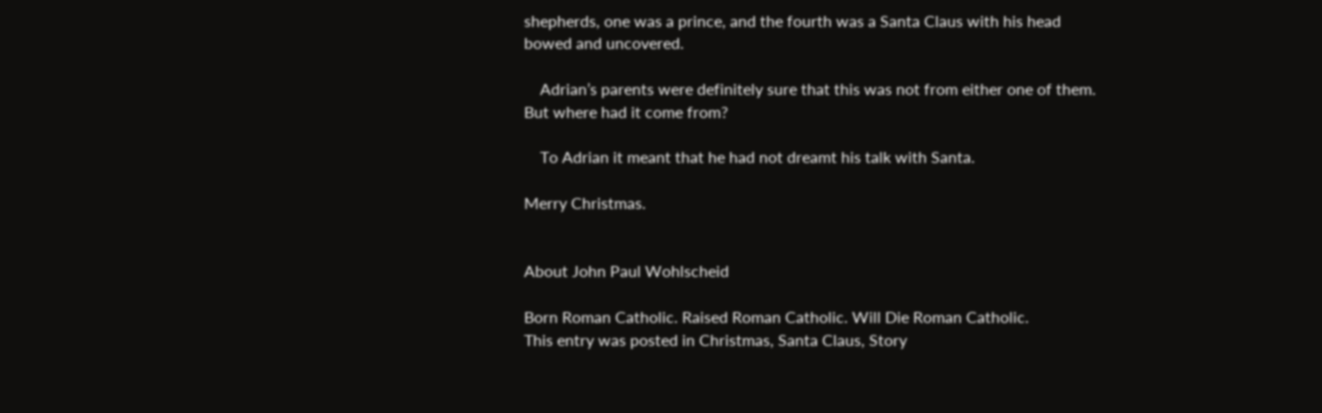shepherds, one was a prince, and the fourth was a Santa Claus with his head bowed and uncovered.

    Adrian’s parents were definitely sure that this was not from either one of them.  But where had it come from?

    To Adrian it meant that he had not dreamt his talk with Santa.

Merry Christmas.


About John Paul Wohlscheid

Born Roman Catholic. Raised Roman Catholic. Will Die Roman Catholic.
This entry was posted in Christmas, Santa Claus, Story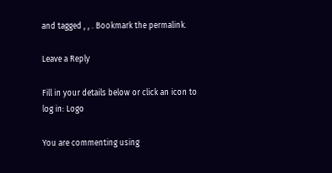and tagged , , . Bookmark the permalink.

Leave a Reply

Fill in your details below or click an icon to log in: Logo

You are commenting using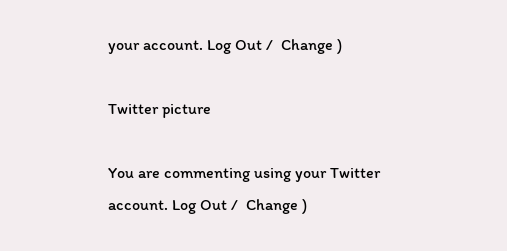your account. Log Out /  Change )

Twitter picture

You are commenting using your Twitter account. Log Out /  Change )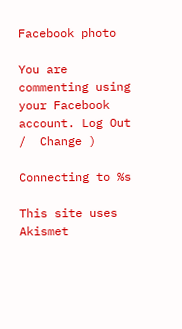Facebook photo

You are commenting using your Facebook account. Log Out /  Change )

Connecting to %s

This site uses Akismet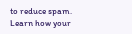to reduce spam. Learn how your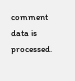comment data is processed.